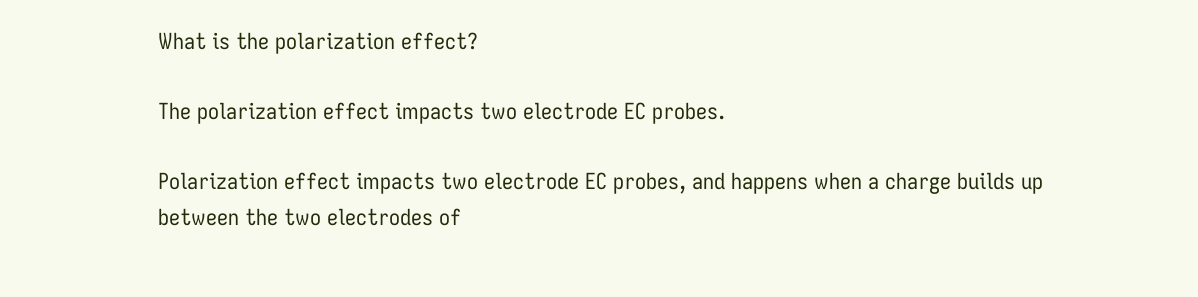What is the polarization effect?

The polarization effect impacts two electrode EC probes.

Polarization effect impacts two electrode EC probes, and happens when a charge builds up between the two electrodes of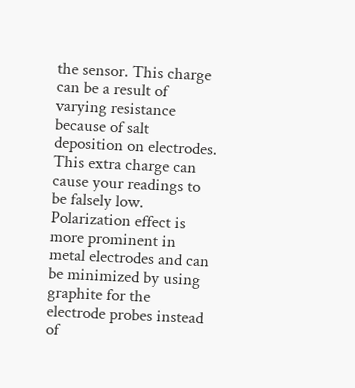the sensor. This charge can be a result of varying resistance because of salt deposition on electrodes. This extra charge can cause your readings to be falsely low. Polarization effect is more prominent in metal electrodes and can be minimized by using graphite for the electrode probes instead of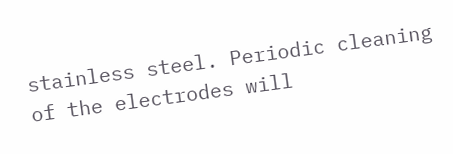stainless steel. Periodic cleaning of the electrodes will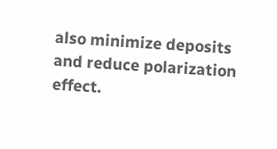also minimize deposits and reduce polarization effect.